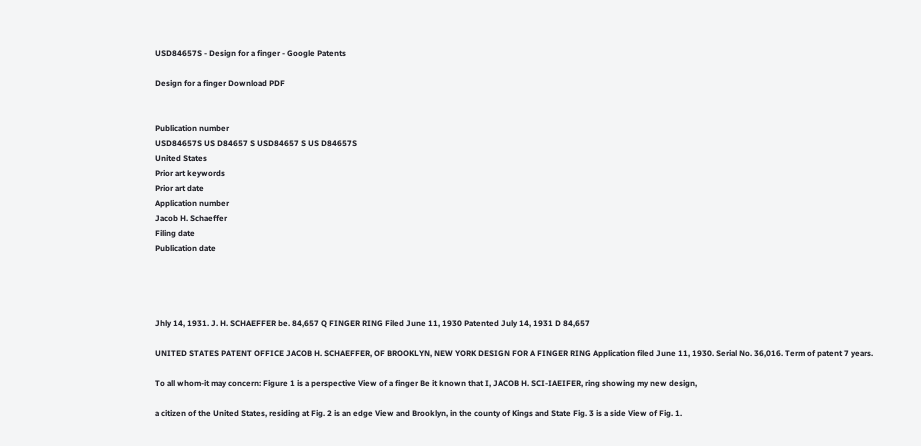USD84657S - Design for a finger - Google Patents

Design for a finger Download PDF


Publication number
USD84657S US D84657 S USD84657 S US D84657S
United States
Prior art keywords
Prior art date
Application number
Jacob H. Schaeffer
Filing date
Publication date




Jhly 14, 1931. J. H. SCHAEFFER be. 84,657 Q FINGER RING Filed June 11, 1930 Patented July 14, 1931 D 84,657

UNITED STATES PATENT OFFICE JACOB H. SCHAEFFER, OF BROOKLYN, NEW YORK DESIGN FOR A FINGER RING Application filed June 11, 1930. Serial No. 36,016. Term of patent 7 years.

To all whom-it may concern: Figure 1 is a perspective View of a finger Be it known that I, JACOB H. SCI-IAEIFER, ring showing my new design,

a citizen of the United States, residing at Fig. 2 is an edge View and Brooklyn, in the county of Kings and State Fig. 3 is a side View of Fig. 1.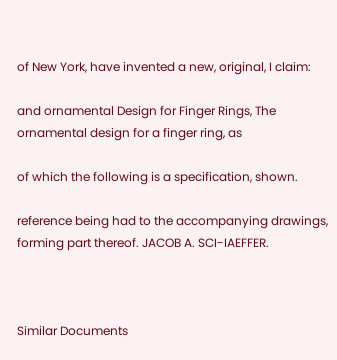of New York, have invented a new, original, I claim:

and ornamental Design for Finger Rings, The ornamental design for a finger ring, as

of which the following is a specification, shown.

reference being had to the accompanying drawings, forming part thereof. JACOB A. SCI-IAEFFER.



Similar Documents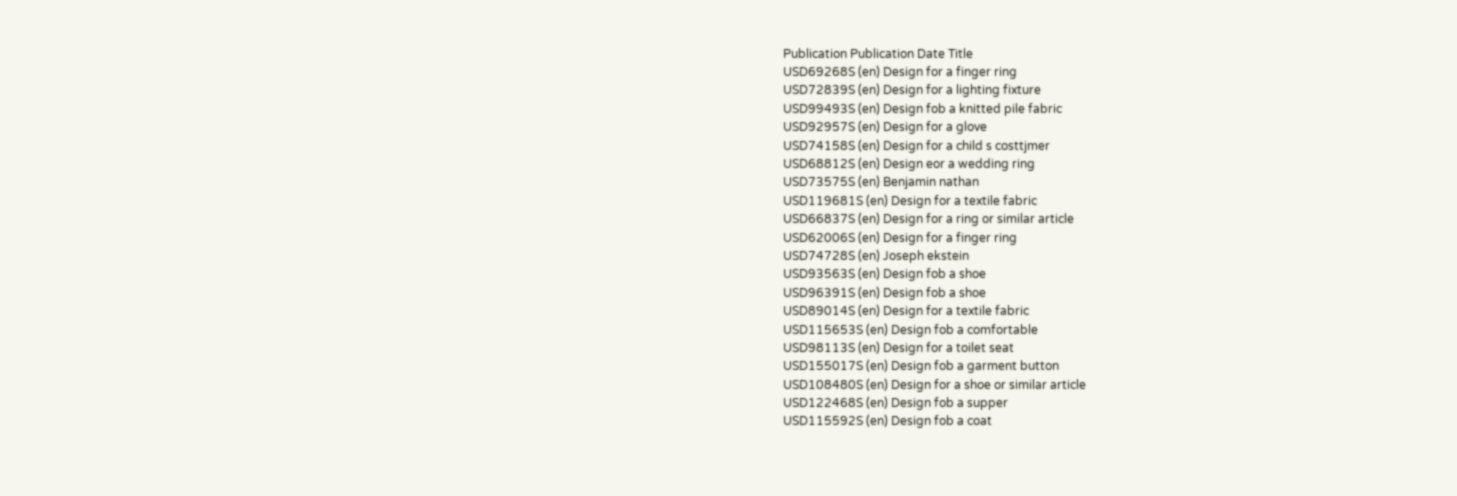Publication Publication Date Title
USD69268S (en) Design for a finger ring
USD72839S (en) Design for a lighting fixture
USD99493S (en) Design fob a knitted pile fabric
USD92957S (en) Design for a glove
USD74158S (en) Design for a child s costtjmer
USD68812S (en) Design eor a wedding ring
USD73575S (en) Benjamin nathan
USD119681S (en) Design for a textile fabric
USD66837S (en) Design for a ring or similar article
USD62006S (en) Design for a finger ring
USD74728S (en) Joseph ekstein
USD93563S (en) Design fob a shoe
USD96391S (en) Design fob a shoe
USD89014S (en) Design for a textile fabric
USD115653S (en) Design fob a comfortable
USD98113S (en) Design for a toilet seat
USD155017S (en) Design fob a garment button
USD108480S (en) Design for a shoe or similar article
USD122468S (en) Design fob a supper
USD115592S (en) Design fob a coat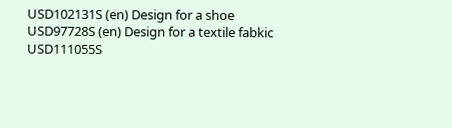USD102131S (en) Design for a shoe
USD97728S (en) Design for a textile fabkic
USD111055S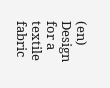(en) Design for a textile fabric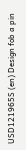USD121965S (en) Design fob a pin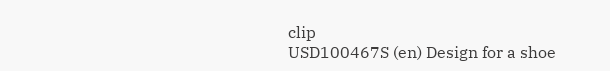clip
USD100467S (en) Design for a shoe